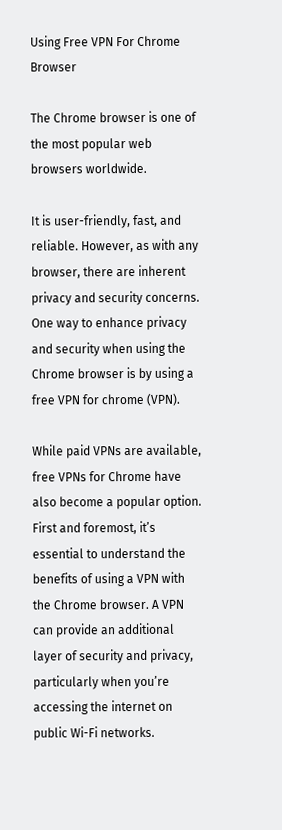Using Free VPN For Chrome Browser

The Chrome browser is one of the most popular web browsers worldwide.

It is user-friendly, fast, and reliable. However, as with any browser, there are inherent privacy and security concerns. One way to enhance privacy and security when using the Chrome browser is by using a free VPN for chrome (VPN).

While paid VPNs are available, free VPNs for Chrome have also become a popular option. First and foremost, it’s essential to understand the benefits of using a VPN with the Chrome browser. A VPN can provide an additional layer of security and privacy, particularly when you’re accessing the internet on public Wi-Fi networks.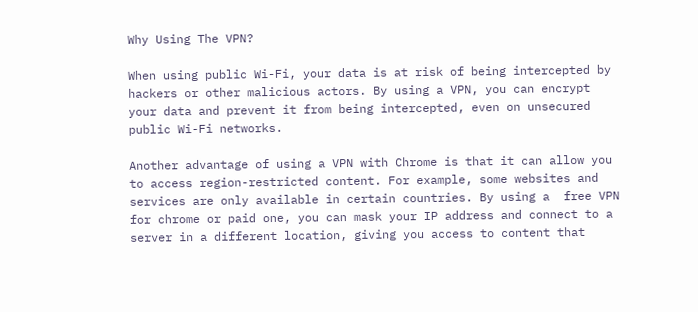Why Using The VPN?

When using public Wi-Fi, your data is at risk of being intercepted by hackers or other malicious actors. By using a VPN, you can encrypt your data and prevent it from being intercepted, even on unsecured public Wi-Fi networks.

Another advantage of using a VPN with Chrome is that it can allow you to access region-restricted content. For example, some websites and services are only available in certain countries. By using a  free VPN for chrome or paid one, you can mask your IP address and connect to a server in a different location, giving you access to content that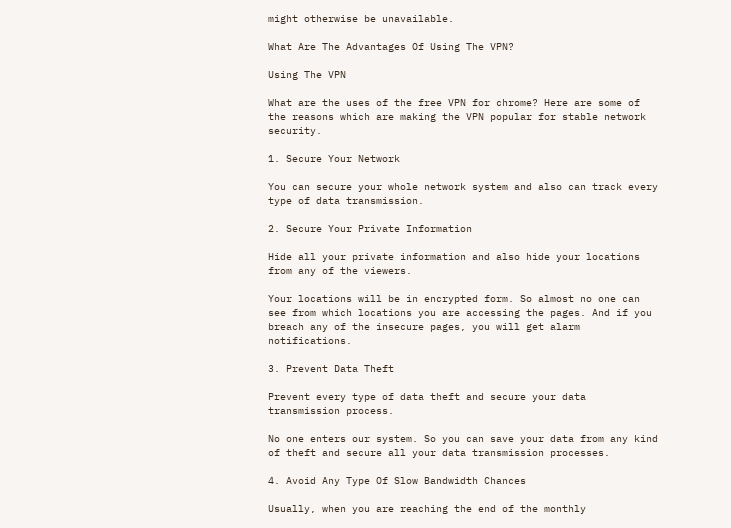might otherwise be unavailable.

What Are The Advantages Of Using The VPN?

Using The VPN

What are the uses of the free VPN for chrome? Here are some of the reasons which are making the VPN popular for stable network security.

1. Secure Your Network

You can secure your whole network system and also can track every type of data transmission.

2. Secure Your Private Information

Hide all your private information and also hide your locations from any of the viewers.

Your locations will be in encrypted form. So almost no one can see from which locations you are accessing the pages. And if you breach any of the insecure pages, you will get alarm notifications.

3. Prevent Data Theft

Prevent every type of data theft and secure your data transmission process.

No one enters our system. So you can save your data from any kind of theft and secure all your data transmission processes.

4. Avoid Any Type Of Slow Bandwidth Chances

Usually, when you are reaching the end of the monthly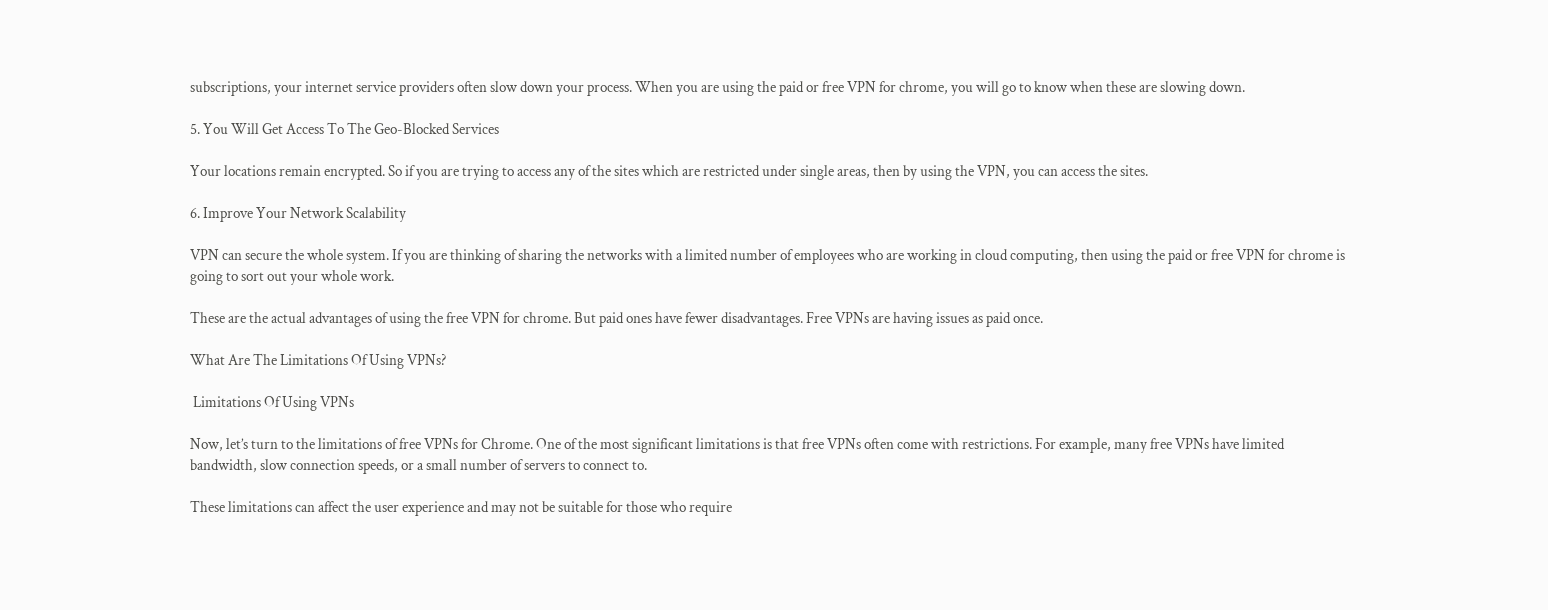subscriptions, your internet service providers often slow down your process. When you are using the paid or free VPN for chrome, you will go to know when these are slowing down.

5. You Will Get Access To The Geo-Blocked Services

Your locations remain encrypted. So if you are trying to access any of the sites which are restricted under single areas, then by using the VPN, you can access the sites.

6. Improve Your Network Scalability

VPN can secure the whole system. If you are thinking of sharing the networks with a limited number of employees who are working in cloud computing, then using the paid or free VPN for chrome is going to sort out your whole work.

These are the actual advantages of using the free VPN for chrome. But paid ones have fewer disadvantages. Free VPNs are having issues as paid once.

What Are The Limitations Of Using VPNs?

 Limitations Of Using VPNs

Now, let’s turn to the limitations of free VPNs for Chrome. One of the most significant limitations is that free VPNs often come with restrictions. For example, many free VPNs have limited bandwidth, slow connection speeds, or a small number of servers to connect to.

These limitations can affect the user experience and may not be suitable for those who require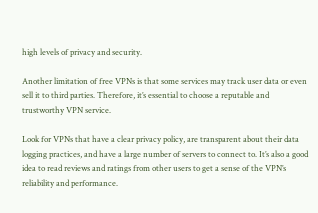high levels of privacy and security.

Another limitation of free VPNs is that some services may track user data or even sell it to third parties. Therefore, it’s essential to choose a reputable and trustworthy VPN service.

Look for VPNs that have a clear privacy policy, are transparent about their data logging practices, and have a large number of servers to connect to. It’s also a good idea to read reviews and ratings from other users to get a sense of the VPN’s reliability and performance.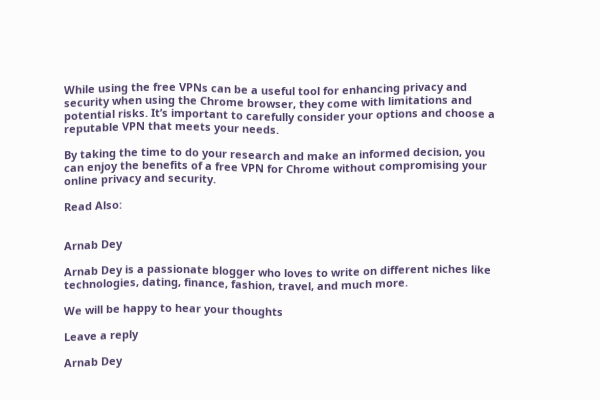While using the free VPNs can be a useful tool for enhancing privacy and security when using the Chrome browser, they come with limitations and potential risks. It’s important to carefully consider your options and choose a reputable VPN that meets your needs.

By taking the time to do your research and make an informed decision, you can enjoy the benefits of a free VPN for Chrome without compromising your online privacy and security.

Read Also:


Arnab Dey

Arnab Dey is a passionate blogger who loves to write on different niches like technologies, dating, finance, fashion, travel, and much more.

We will be happy to hear your thoughts

Leave a reply

Arnab Dey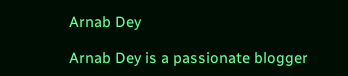Arnab Dey

Arnab Dey is a passionate blogger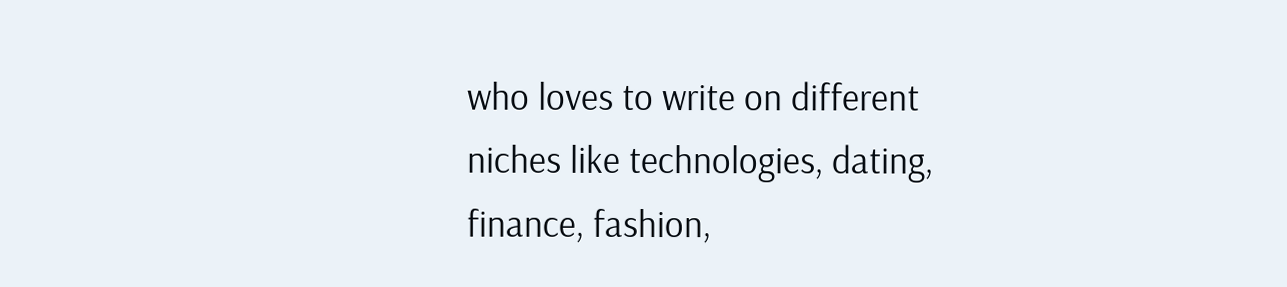who loves to write on different niches like technologies, dating, finance, fashion,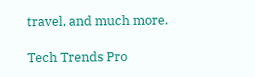travel, and much more.

Tech Trends Pro